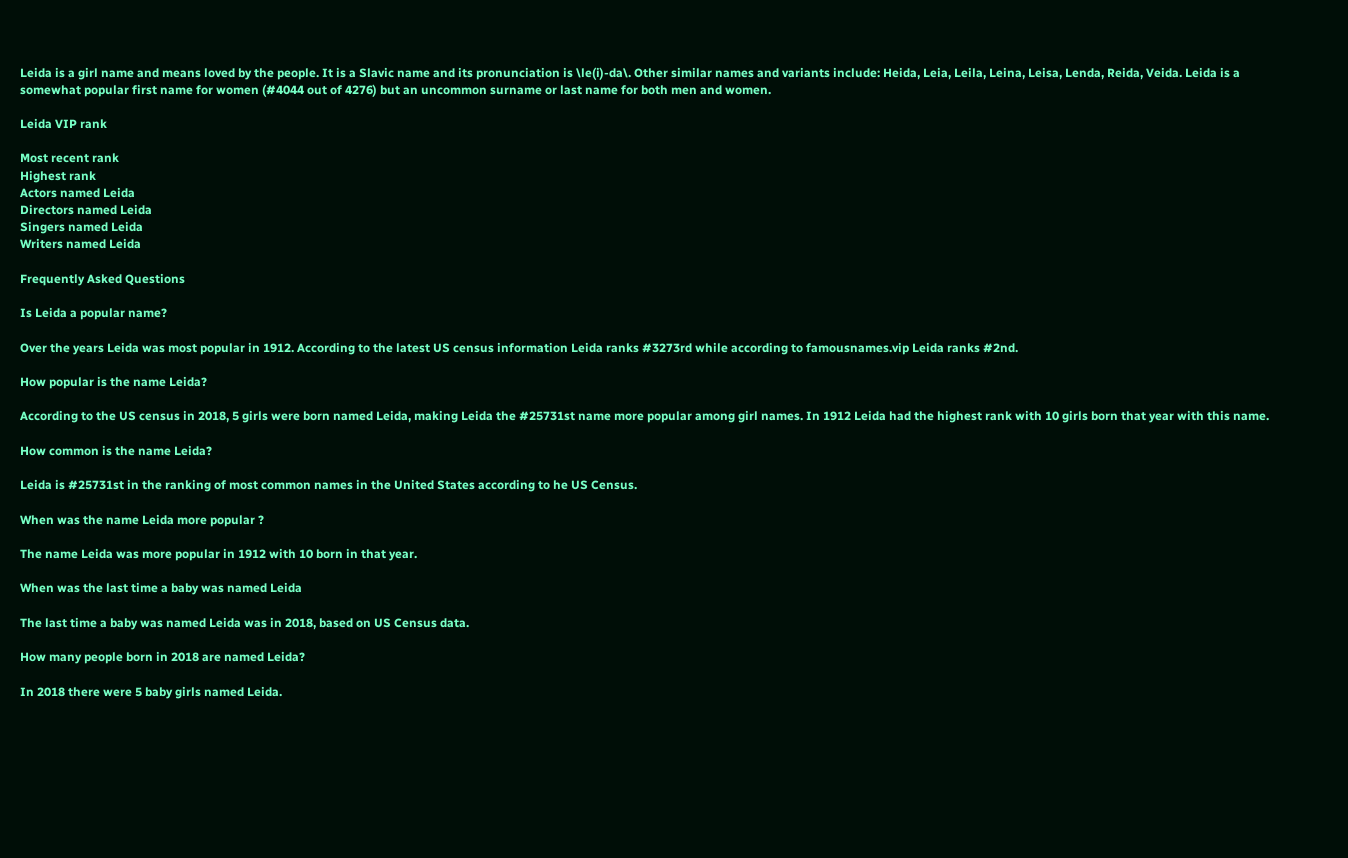Leida is a girl name and means loved by the people. It is a Slavic name and its pronunciation is \le(i)-da\. Other similar names and variants include: Heida, Leia, Leila, Leina, Leisa, Lenda, Reida, Veida. Leida is a somewhat popular first name for women (#4044 out of 4276) but an uncommon surname or last name for both men and women.

Leida VIP rank

Most recent rank
Highest rank
Actors named Leida
Directors named Leida
Singers named Leida
Writers named Leida

Frequently Asked Questions

Is Leida a popular name?

Over the years Leida was most popular in 1912. According to the latest US census information Leida ranks #3273rd while according to famousnames.vip Leida ranks #2nd.

How popular is the name Leida?

According to the US census in 2018, 5 girls were born named Leida, making Leida the #25731st name more popular among girl names. In 1912 Leida had the highest rank with 10 girls born that year with this name.

How common is the name Leida?

Leida is #25731st in the ranking of most common names in the United States according to he US Census.

When was the name Leida more popular ?

The name Leida was more popular in 1912 with 10 born in that year.

When was the last time a baby was named Leida

The last time a baby was named Leida was in 2018, based on US Census data.

How many people born in 2018 are named Leida?

In 2018 there were 5 baby girls named Leida.